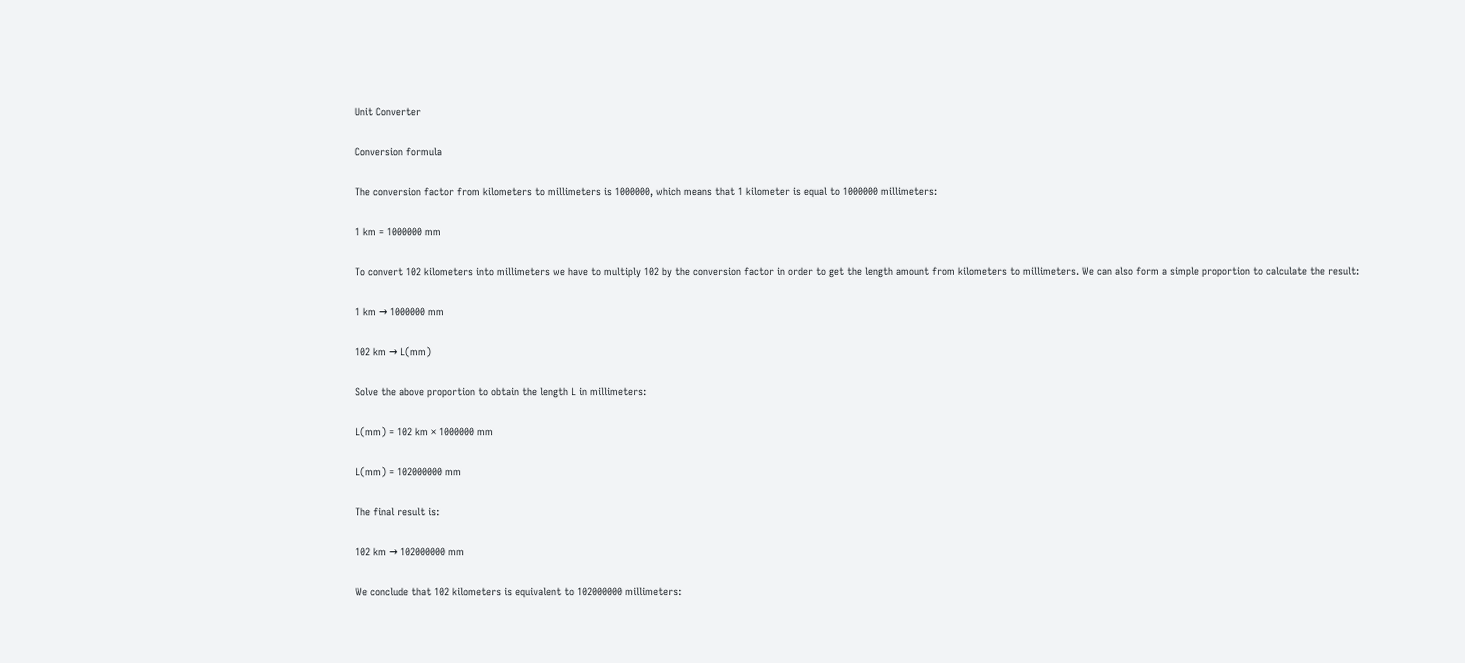Unit Converter

Conversion formula

The conversion factor from kilometers to millimeters is 1000000, which means that 1 kilometer is equal to 1000000 millimeters:

1 km = 1000000 mm

To convert 102 kilometers into millimeters we have to multiply 102 by the conversion factor in order to get the length amount from kilometers to millimeters. We can also form a simple proportion to calculate the result:

1 km → 1000000 mm

102 km → L(mm)

Solve the above proportion to obtain the length L in millimeters:

L(mm) = 102 km × 1000000 mm

L(mm) = 102000000 mm

The final result is:

102 km → 102000000 mm

We conclude that 102 kilometers is equivalent to 102000000 millimeters: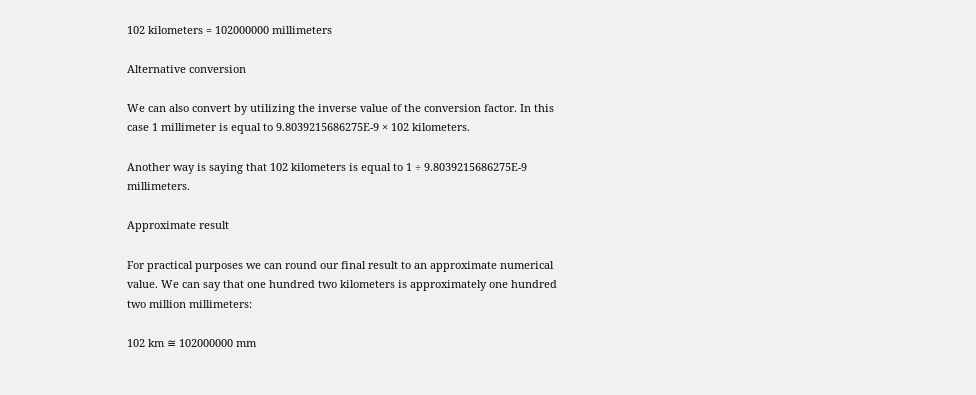102 kilometers = 102000000 millimeters

Alternative conversion

We can also convert by utilizing the inverse value of the conversion factor. In this case 1 millimeter is equal to 9.8039215686275E-9 × 102 kilometers.

Another way is saying that 102 kilometers is equal to 1 ÷ 9.8039215686275E-9 millimeters.

Approximate result

For practical purposes we can round our final result to an approximate numerical value. We can say that one hundred two kilometers is approximately one hundred two million millimeters:

102 km ≅ 102000000 mm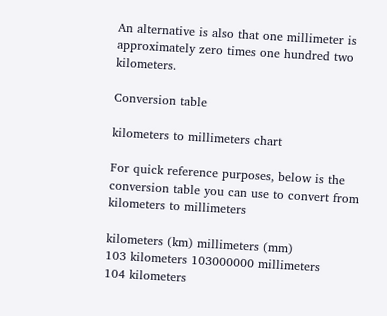An alternative is also that one millimeter is approximately zero times one hundred two kilometers.

Conversion table

kilometers to millimeters chart

For quick reference purposes, below is the conversion table you can use to convert from kilometers to millimeters

kilometers (km) millimeters (mm)
103 kilometers 103000000 millimeters
104 kilometers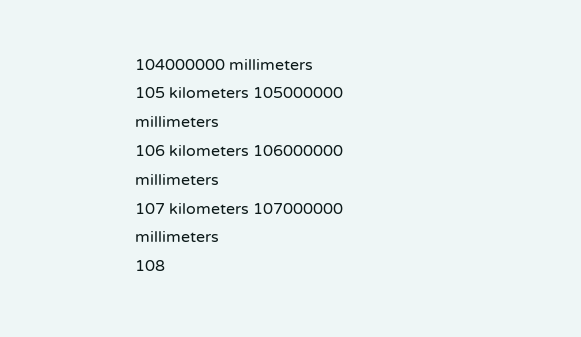104000000 millimeters
105 kilometers 105000000 millimeters
106 kilometers 106000000 millimeters
107 kilometers 107000000 millimeters
108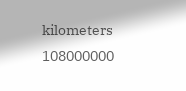kilometers 108000000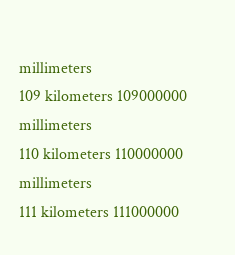millimeters
109 kilometers 109000000 millimeters
110 kilometers 110000000 millimeters
111 kilometers 111000000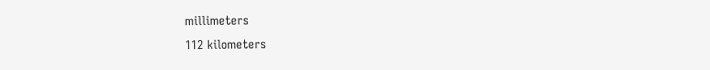millimeters
112 kilometers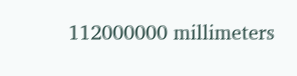112000000 millimeters